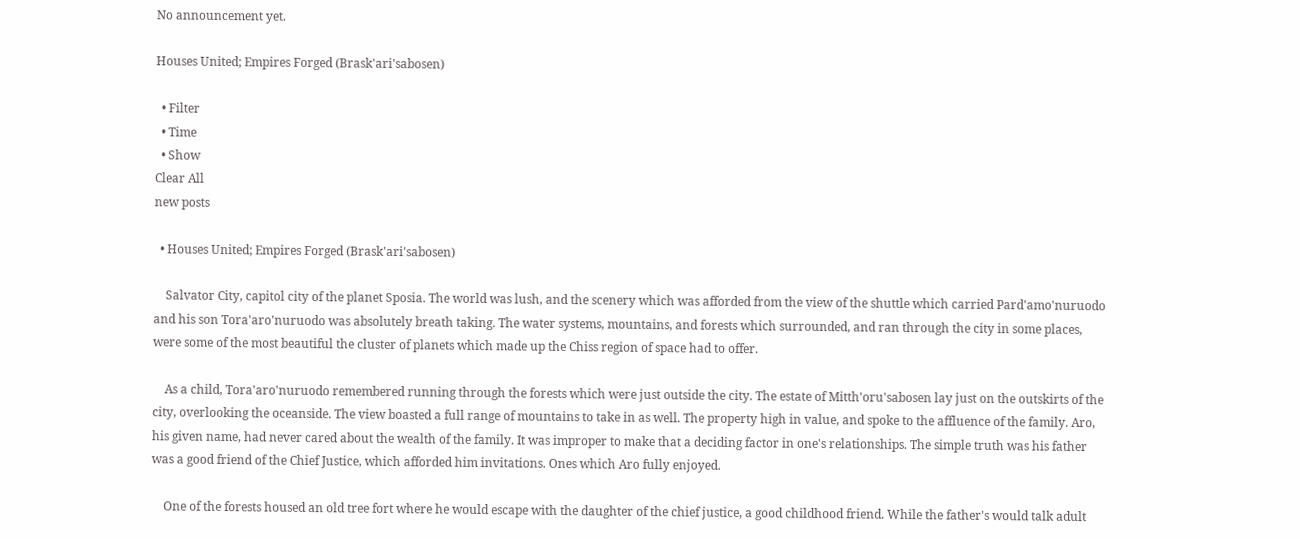No announcement yet.

Houses United; Empires Forged (Brask'ari'sabosen)

  • Filter
  • Time
  • Show
Clear All
new posts

  • Houses United; Empires Forged (Brask'ari'sabosen)

    Salvator City, capitol city of the planet Sposia. The world was lush, and the scenery which was afforded from the view of the shuttle which carried Pard'amo'nuruodo and his son Tora'aro'nuruodo was absolutely breath taking. The water systems, mountains, and forests which surrounded, and ran through the city in some places, were some of the most beautiful the cluster of planets which made up the Chiss region of space had to offer.

    As a child, Tora'aro'nuruodo remembered running through the forests which were just outside the city. The estate of Mitth'oru'sabosen lay just on the outskirts of the city, overlooking the oceanside. The view boasted a full range of mountains to take in as well. The property high in value, and spoke to the affluence of the family. Aro, his given name, had never cared about the wealth of the family. It was improper to make that a deciding factor in one's relationships. The simple truth was his father was a good friend of the Chief Justice, which afforded him invitations. Ones which Aro fully enjoyed.

    One of the forests housed an old tree fort where he would escape with the daughter of the chief justice, a good childhood friend. While the father's would talk adult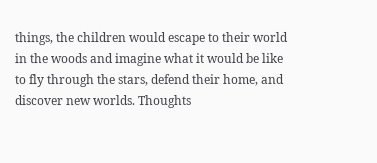things, the children would escape to their world in the woods and imagine what it would be like to fly through the stars, defend their home, and discover new worlds. Thoughts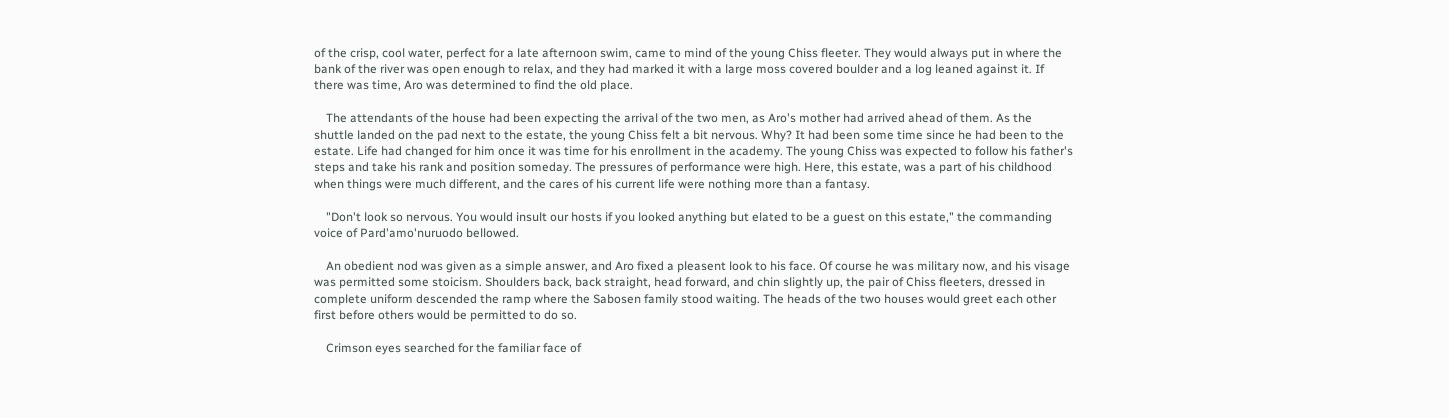of the crisp, cool water, perfect for a late afternoon swim, came to mind of the young Chiss fleeter. They would always put in where the bank of the river was open enough to relax, and they had marked it with a large moss covered boulder and a log leaned against it. If there was time, Aro was determined to find the old place.

    The attendants of the house had been expecting the arrival of the two men, as Aro's mother had arrived ahead of them. As the shuttle landed on the pad next to the estate, the young Chiss felt a bit nervous. Why? It had been some time since he had been to the estate. Life had changed for him once it was time for his enrollment in the academy. The young Chiss was expected to follow his father's steps and take his rank and position someday. The pressures of performance were high. Here, this estate, was a part of his childhood when things were much different, and the cares of his current life were nothing more than a fantasy.

    "Don't look so nervous. You would insult our hosts if you looked anything but elated to be a guest on this estate," the commanding voice of Pard'amo'nuruodo bellowed.

    An obedient nod was given as a simple answer, and Aro fixed a pleasent look to his face. Of course he was military now, and his visage was permitted some stoicism. Shoulders back, back straight, head forward, and chin slightly up, the pair of Chiss fleeters, dressed in complete uniform descended the ramp where the Sabosen family stood waiting. The heads of the two houses would greet each other first before others would be permitted to do so.

    Crimson eyes searched for the familiar face of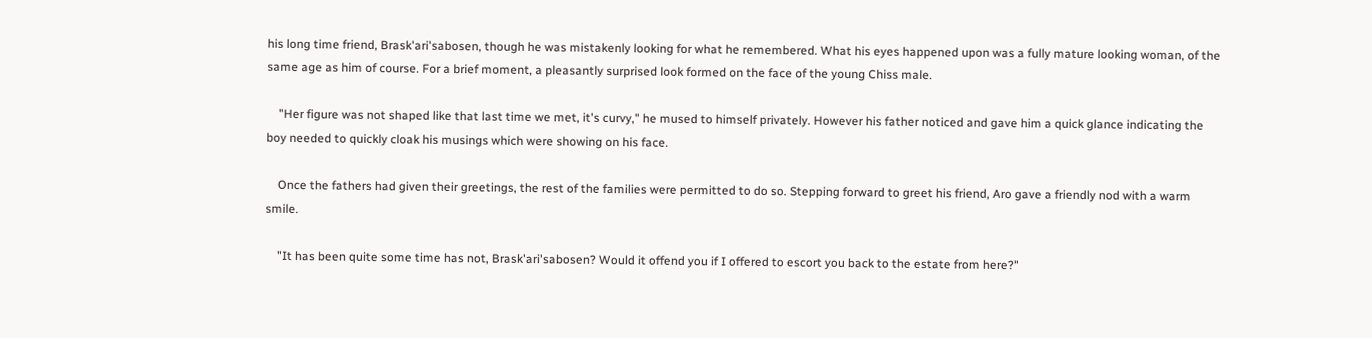his long time friend, Brask'ari'sabosen, though he was mistakenly looking for what he remembered. What his eyes happened upon was a fully mature looking woman, of the same age as him of course. For a brief moment, a pleasantly surprised look formed on the face of the young Chiss male.

    "Her figure was not shaped like that last time we met, it's curvy," he mused to himself privately. However his father noticed and gave him a quick glance indicating the boy needed to quickly cloak his musings which were showing on his face.

    Once the fathers had given their greetings, the rest of the families were permitted to do so. Stepping forward to greet his friend, Aro gave a friendly nod with a warm smile.

    "It has been quite some time has not, Brask'ari'sabosen? Would it offend you if I offered to escort you back to the estate from here?"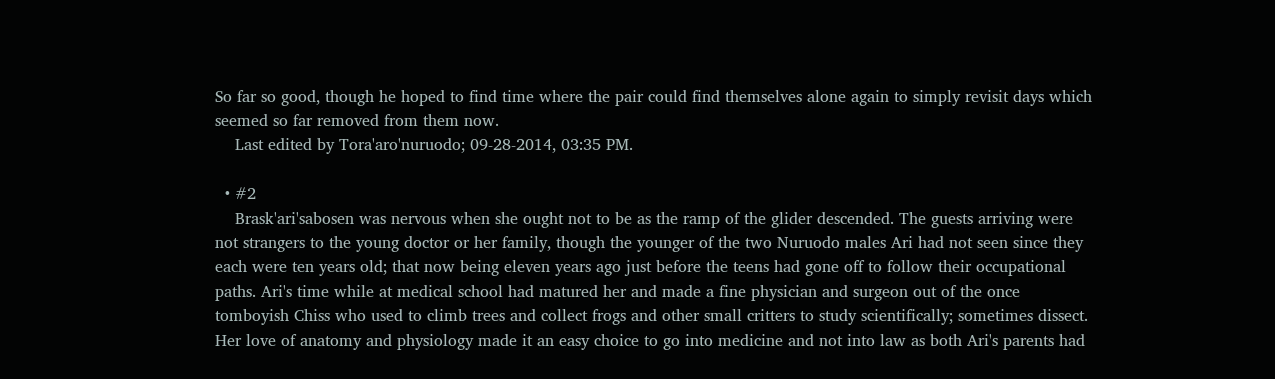So far so good, though he hoped to find time where the pair could find themselves alone again to simply revisit days which seemed so far removed from them now.
    Last edited by Tora'aro'nuruodo; 09-28-2014, 03:35 PM.

  • #2
    Brask'ari'sabosen was nervous when she ought not to be as the ramp of the glider descended. The guests arriving were not strangers to the young doctor or her family, though the younger of the two Nuruodo males Ari had not seen since they each were ten years old; that now being eleven years ago just before the teens had gone off to follow their occupational paths. Ari's time while at medical school had matured her and made a fine physician and surgeon out of the once tomboyish Chiss who used to climb trees and collect frogs and other small critters to study scientifically; sometimes dissect. Her love of anatomy and physiology made it an easy choice to go into medicine and not into law as both Ari's parents had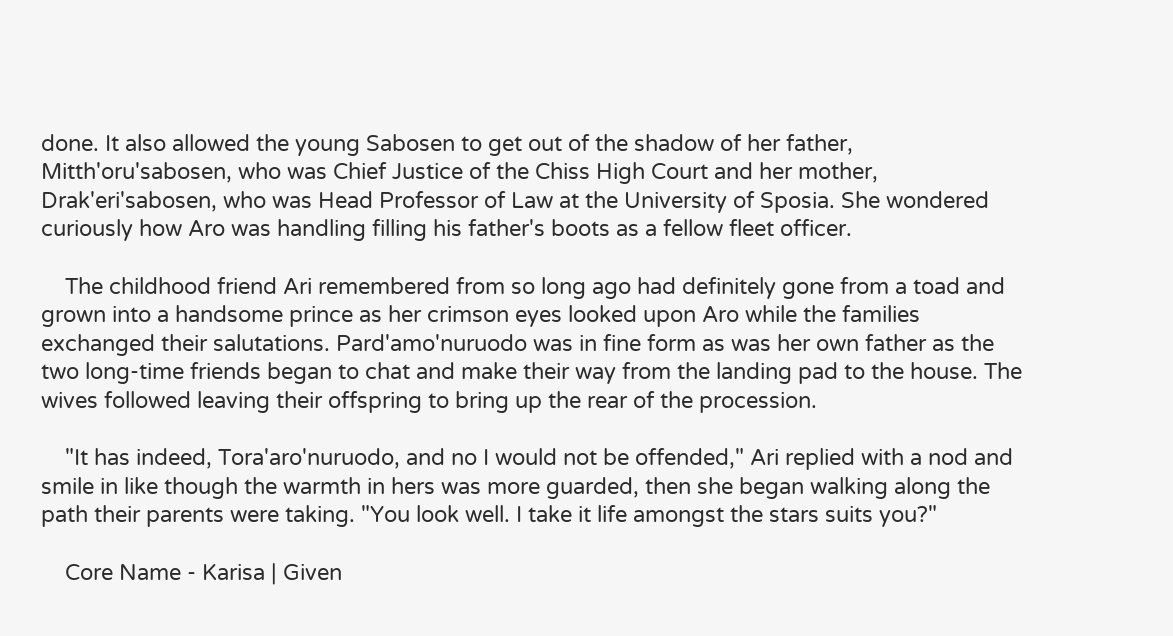done. It also allowed the young Sabosen to get out of the shadow of her father, Mitth'oru'sabosen, who was Chief Justice of the Chiss High Court and her mother, Drak'eri'sabosen, who was Head Professor of Law at the University of Sposia. She wondered curiously how Aro was handling filling his father's boots as a fellow fleet officer.

    The childhood friend Ari remembered from so long ago had definitely gone from a toad and grown into a handsome prince as her crimson eyes looked upon Aro while the families exchanged their salutations. Pard'amo'nuruodo was in fine form as was her own father as the two long-time friends began to chat and make their way from the landing pad to the house. The wives followed leaving their offspring to bring up the rear of the procession.

    "It has indeed, Tora'aro'nuruodo, and no I would not be offended," Ari replied with a nod and smile in like though the warmth in hers was more guarded, then she began walking along the path their parents were taking. "You look well. I take it life amongst the stars suits you?"

    Core Name - Karisa | Given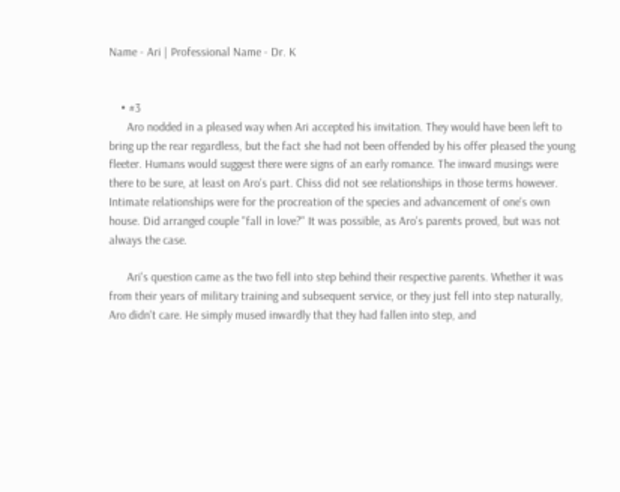Name - Ari | Professional Name - Dr. K


    • #3
      Aro nodded in a pleased way when Ari accepted his invitation. They would have been left to bring up the rear regardless, but the fact she had not been offended by his offer pleased the young fleeter. Humans would suggest there were signs of an early romance. The inward musings were there to be sure, at least on Aro's part. Chiss did not see relationships in those terms however. Intimate relationships were for the procreation of the species and advancement of one's own house. Did arranged couple "fall in love?" It was possible, as Aro's parents proved, but was not always the case.

      Ari's question came as the two fell into step behind their respective parents. Whether it was from their years of military training and subsequent service, or they just fell into step naturally, Aro didn't care. He simply mused inwardly that they had fallen into step, and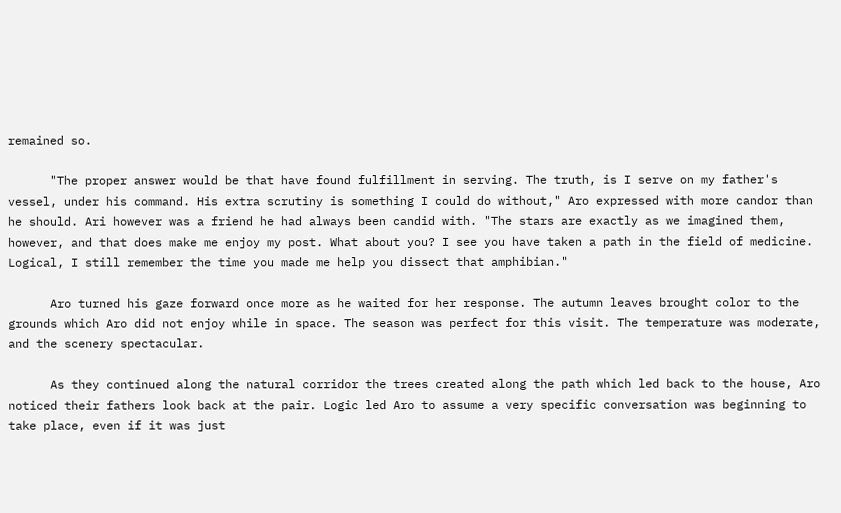remained so.

      "The proper answer would be that have found fulfillment in serving. The truth, is I serve on my father's vessel, under his command. His extra scrutiny is something I could do without," Aro expressed with more candor than he should. Ari however was a friend he had always been candid with. "The stars are exactly as we imagined them, however, and that does make me enjoy my post. What about you? I see you have taken a path in the field of medicine. Logical, I still remember the time you made me help you dissect that amphibian."

      Aro turned his gaze forward once more as he waited for her response. The autumn leaves brought color to the grounds which Aro did not enjoy while in space. The season was perfect for this visit. The temperature was moderate, and the scenery spectacular.

      As they continued along the natural corridor the trees created along the path which led back to the house, Aro noticed their fathers look back at the pair. Logic led Aro to assume a very specific conversation was beginning to take place, even if it was just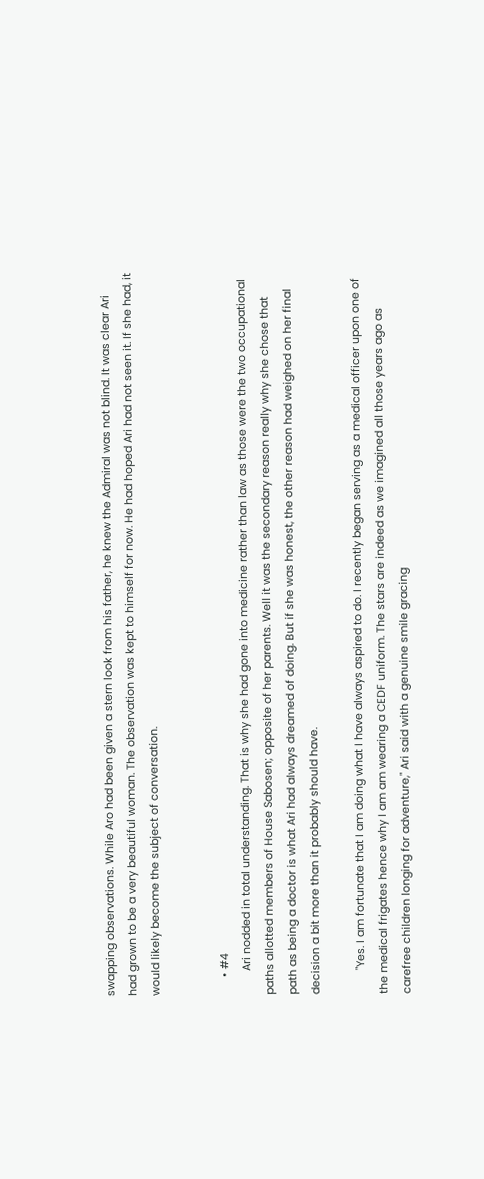swapping observations. While Aro had been given a stern look from his father, he knew the Admiral was not blind. It was clear Ari had grown to be a very beautiful woman. The observation was kept to himself for now. He had hoped Ari had not seen it. If she had, it would likely become the subject of conversation.


      • #4
        Ari nodded in total understanding. That is why she had gone into medicine rather than law as those were the two occupational paths allotted members of House Sabosen; opposite of her parents. Well it was the secondary reason really why she chose that path as being a doctor is what Ari had always dreamed of doing. But if she was honest, the other reason had weighed on her final decision a bit more than it probably should have.

        "Yes. I am fortunate that I am doing what I have always aspired to do. I recently began serving as a medical officer upon one of the medical frigates hence why I am am wearing a CEDF uniform. The stars are indeed as we imagined all those years ago as carefree children longing for adventure," Ari said with a genuine smile gracing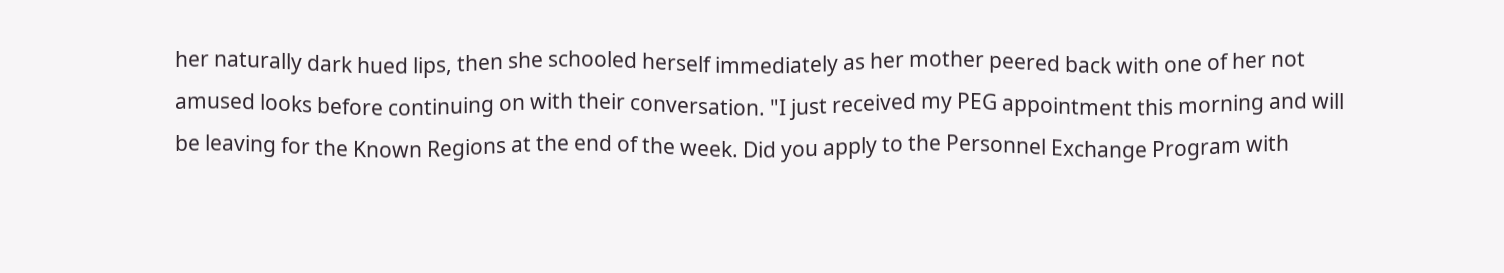her naturally dark hued lips, then she schooled herself immediately as her mother peered back with one of her not amused looks before continuing on with their conversation. "I just received my PEG appointment this morning and will be leaving for the Known Regions at the end of the week. Did you apply to the Personnel Exchange Program with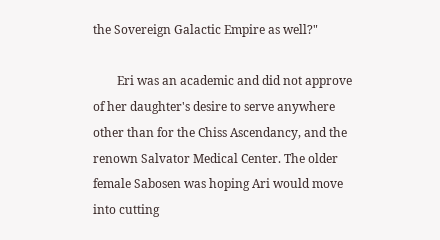the Sovereign Galactic Empire as well?"

        Eri was an academic and did not approve of her daughter's desire to serve anywhere other than for the Chiss Ascendancy, and the renown Salvator Medical Center. The older female Sabosen was hoping Ari would move into cutting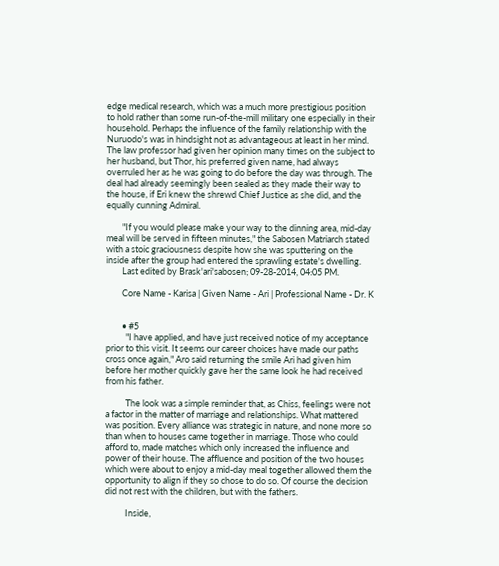edge medical research, which was a much more prestigious position to hold rather than some run-of-the-mill military one especially in their household. Perhaps the influence of the family relationship with the Nuruodo's was in hindsight not as advantageous at least in her mind. The law professor had given her opinion many times on the subject to her husband, but Thor, his preferred given name, had always overruled her as he was going to do before the day was through. The deal had already seemingly been sealed as they made their way to the house, if Eri knew the shrewd Chief Justice as she did, and the equally cunning Admiral.

        "If you would please make your way to the dinning area, mid-day meal will be served in fifteen minutes," the Sabosen Matriarch stated with a stoic graciousness despite how she was sputtering on the inside after the group had entered the sprawling estate's dwelling.
        Last edited by Brask'ari'sabosen; 09-28-2014, 04:05 PM.

        Core Name - Karisa | Given Name - Ari | Professional Name - Dr. K


        • #5
          "I have applied, and have just received notice of my acceptance prior to this visit. It seems our career choices have made our paths cross once again," Aro said returning the smile Ari had given him before her mother quickly gave her the same look he had received from his father.

          The look was a simple reminder that, as Chiss, feelings were not a factor in the matter of marriage and relationships. What mattered was position. Every alliance was strategic in nature, and none more so than when to houses came together in marriage. Those who could afford to, made matches which only increased the influence and power of their house. The affluence and position of the two houses which were about to enjoy a mid-day meal together allowed them the opportunity to align if they so chose to do so. Of course the decision did not rest with the children, but with the fathers.

          Inside,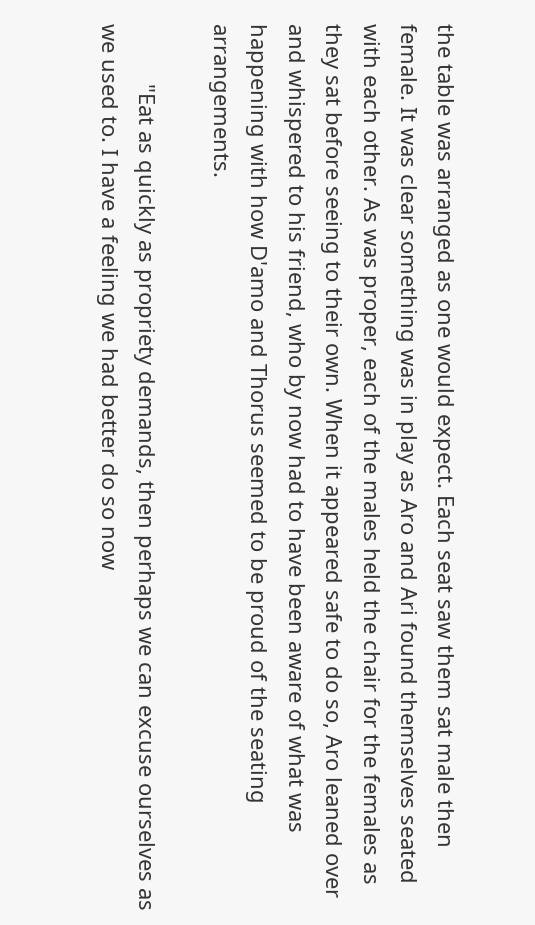the table was arranged as one would expect. Each seat saw them sat male then female. It was clear something was in play as Aro and Ari found themselves seated with each other. As was proper, each of the males held the chair for the females as they sat before seeing to their own. When it appeared safe to do so, Aro leaned over and whispered to his friend, who by now had to have been aware of what was happening with how D'amo and Thorus seemed to be proud of the seating arrangements.

          "Eat as quickly as propriety demands, then perhaps we can excuse ourselves as we used to. I have a feeling we had better do so now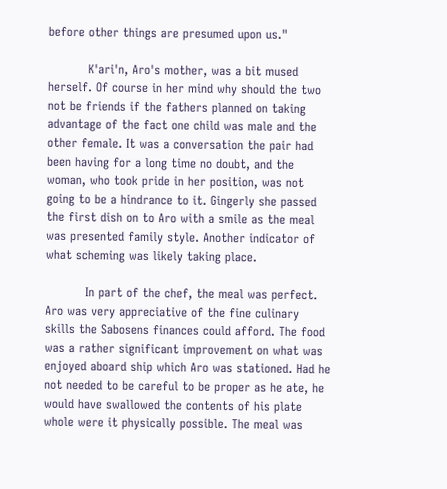before other things are presumed upon us."

          K'ari'n, Aro's mother, was a bit mused herself. Of course in her mind why should the two not be friends if the fathers planned on taking advantage of the fact one child was male and the other female. It was a conversation the pair had been having for a long time no doubt, and the woman, who took pride in her position, was not going to be a hindrance to it. Gingerly she passed the first dish on to Aro with a smile as the meal was presented family style. Another indicator of what scheming was likely taking place.

          In part of the chef, the meal was perfect. Aro was very appreciative of the fine culinary skills the Sabosens finances could afford. The food was a rather significant improvement on what was enjoyed aboard ship which Aro was stationed. Had he not needed to be careful to be proper as he ate, he would have swallowed the contents of his plate whole were it physically possible. The meal was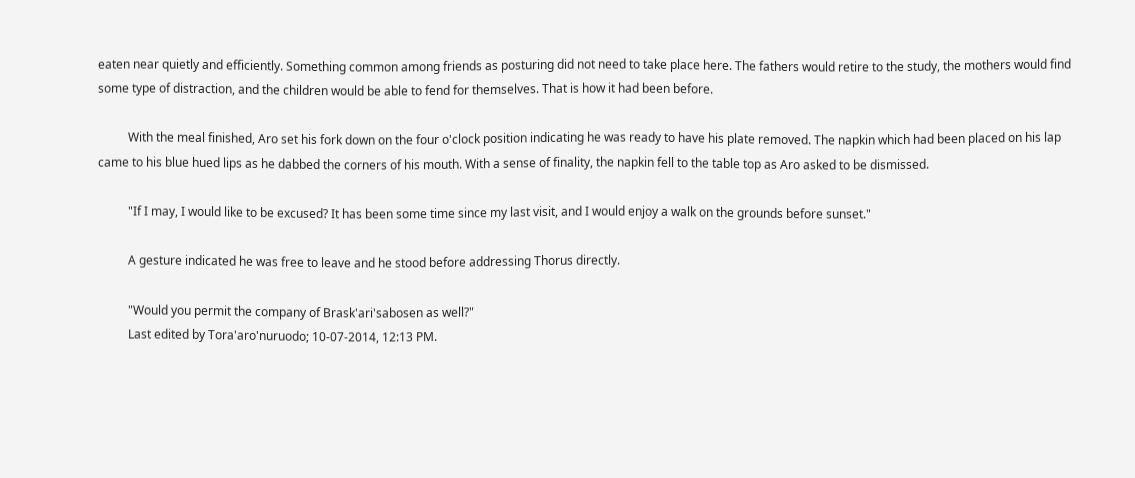eaten near quietly and efficiently. Something common among friends as posturing did not need to take place here. The fathers would retire to the study, the mothers would find some type of distraction, and the children would be able to fend for themselves. That is how it had been before.

          With the meal finished, Aro set his fork down on the four o'clock position indicating he was ready to have his plate removed. The napkin which had been placed on his lap came to his blue hued lips as he dabbed the corners of his mouth. With a sense of finality, the napkin fell to the table top as Aro asked to be dismissed.

          "If I may, I would like to be excused? It has been some time since my last visit, and I would enjoy a walk on the grounds before sunset."

          A gesture indicated he was free to leave and he stood before addressing Thorus directly.

          "Would you permit the company of Brask'ari'sabosen as well?"
          Last edited by Tora'aro'nuruodo; 10-07-2014, 12:13 PM.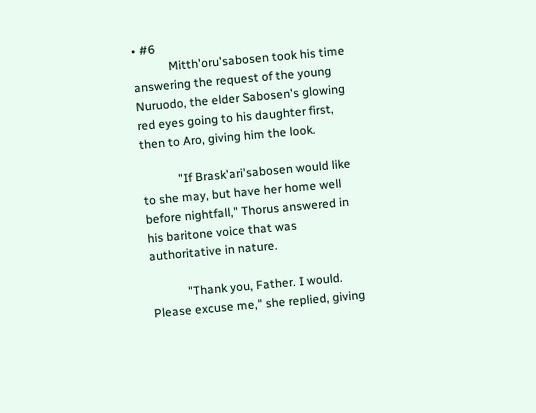• #6
            Mitth'oru'sabosen took his time answering the request of the young Nuruodo, the elder Sabosen's glowing red eyes going to his daughter first, then to Aro, giving him the look.

            "If Brask'ari'sabosen would like to she may, but have her home well before nightfall," Thorus answered in his baritone voice that was authoritative in nature.

            "Thank you, Father. I would. Please excuse me," she replied, giving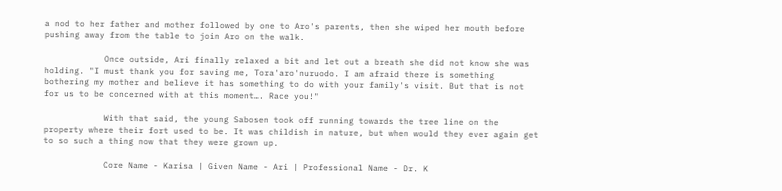a nod to her father and mother followed by one to Aro's parents, then she wiped her mouth before pushing away from the table to join Aro on the walk.

            Once outside, Ari finally relaxed a bit and let out a breath she did not know she was holding. "I must thank you for saving me, Tora'aro'nuruodo. I am afraid there is something bothering my mother and believe it has something to do with your family's visit. But that is not for us to be concerned with at this moment…. Race you!"

            With that said, the young Sabosen took off running towards the tree line on the property where their fort used to be. It was childish in nature, but when would they ever again get to so such a thing now that they were grown up.

            Core Name - Karisa | Given Name - Ari | Professional Name - Dr. K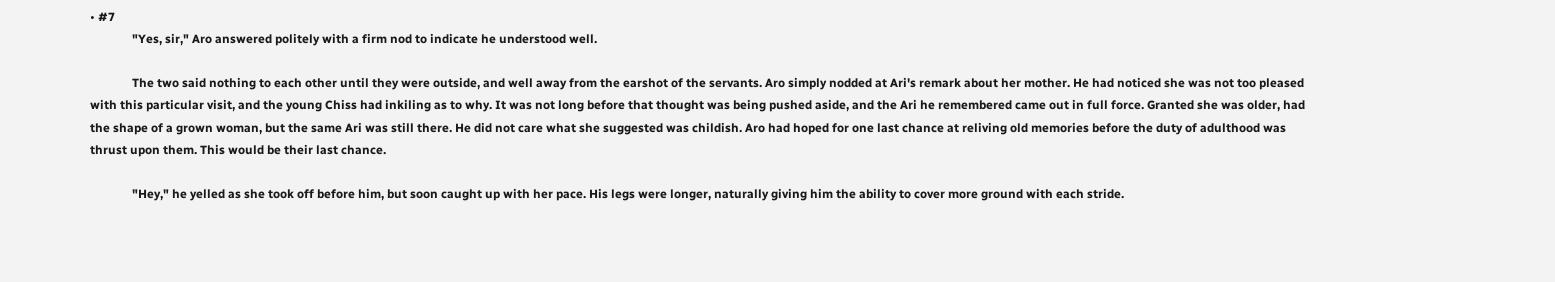• #7
              "Yes, sir," Aro answered politely with a firm nod to indicate he understood well.

              The two said nothing to each other until they were outside, and well away from the earshot of the servants. Aro simply nodded at Ari's remark about her mother. He had noticed she was not too pleased with this particular visit, and the young Chiss had inkiling as to why. It was not long before that thought was being pushed aside, and the Ari he remembered came out in full force. Granted she was older, had the shape of a grown woman, but the same Ari was still there. He did not care what she suggested was childish. Aro had hoped for one last chance at reliving old memories before the duty of adulthood was thrust upon them. This would be their last chance.

              "Hey," he yelled as she took off before him, but soon caught up with her pace. His legs were longer, naturally giving him the ability to cover more ground with each stride.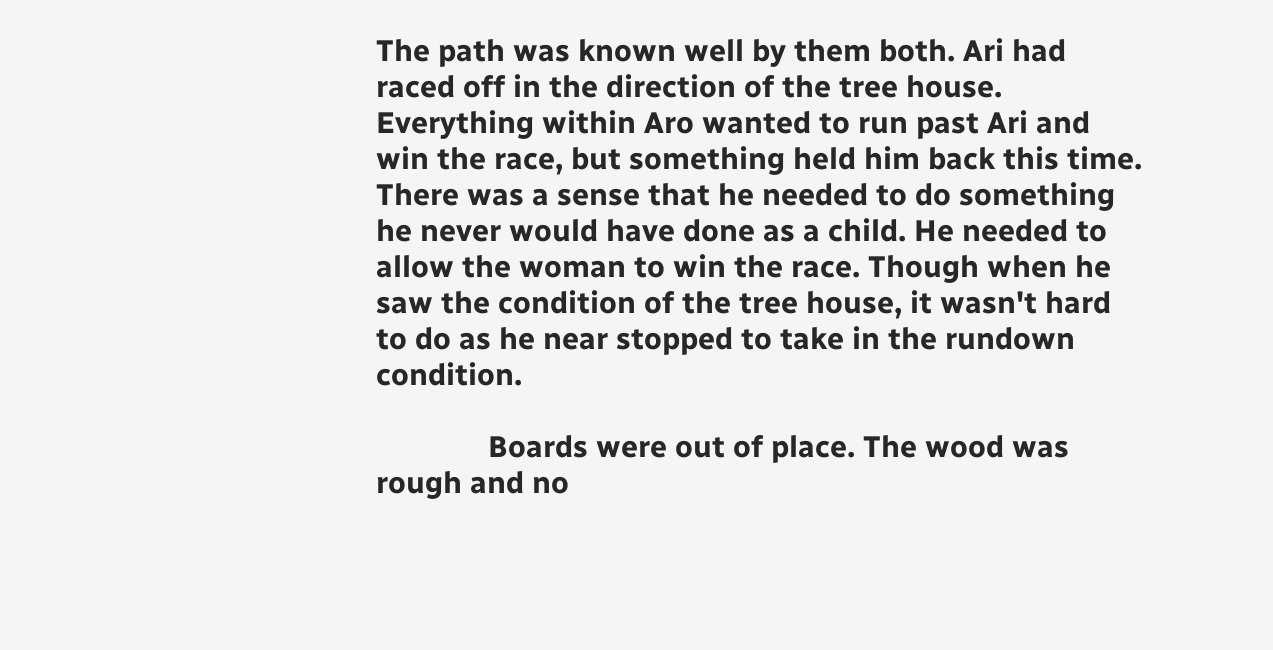The path was known well by them both. Ari had raced off in the direction of the tree house. Everything within Aro wanted to run past Ari and win the race, but something held him back this time. There was a sense that he needed to do something he never would have done as a child. He needed to allow the woman to win the race. Though when he saw the condition of the tree house, it wasn't hard to do as he near stopped to take in the rundown condition.

              Boards were out of place. The wood was rough and no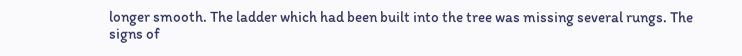longer smooth. The ladder which had been built into the tree was missing several rungs. The signs of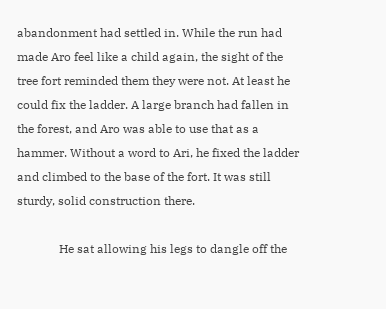abandonment had settled in. While the run had made Aro feel like a child again, the sight of the tree fort reminded them they were not. At least he could fix the ladder. A large branch had fallen in the forest, and Aro was able to use that as a hammer. Without a word to Ari, he fixed the ladder and climbed to the base of the fort. It was still sturdy, solid construction there.

              He sat allowing his legs to dangle off the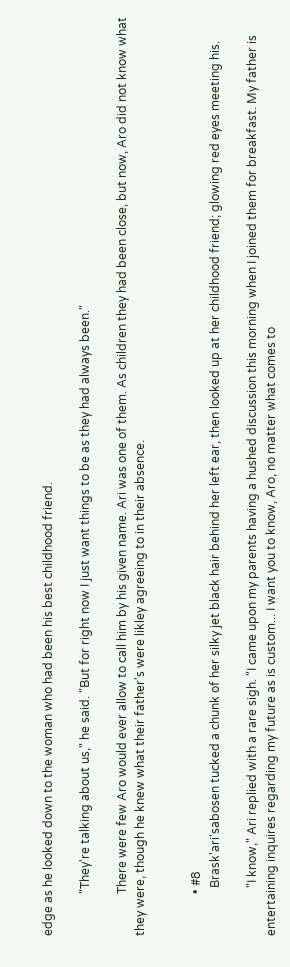edge as he looked down to the woman who had been his best childhood friend.

              "They're talking about us," he said. "But for right now I just want things to be as they had always been."

              There were few Aro would ever allow to call him by his given name. Ari was one of them. As children they had been close, but now, Aro did not know what they were, though he knew what their father's were likley agreeing to in their absence.


              • #8
                Brask'ari'sabosen tucked a chunk of her silky jet black hair behind her left ear, then looked up at her childhood friend; glowing red eyes meeting his.

                "I know," Ari replied with a rare sigh. "I came upon my parents having a hushed discussion this morning when I joined them for breakfast. My father is entertaining inquires regarding my future as is custom... I want you to know, Aro, no matter what comes to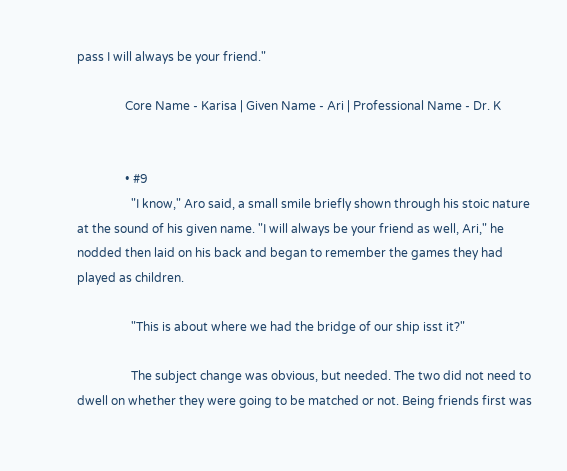pass I will always be your friend."

                Core Name - Karisa | Given Name - Ari | Professional Name - Dr. K


                • #9
                  "I know," Aro said, a small smile briefly shown through his stoic nature at the sound of his given name. "I will always be your friend as well, Ari," he nodded then laid on his back and began to remember the games they had played as children.

                  "This is about where we had the bridge of our ship isst it?"

                  The subject change was obvious, but needed. The two did not need to dwell on whether they were going to be matched or not. Being friends first was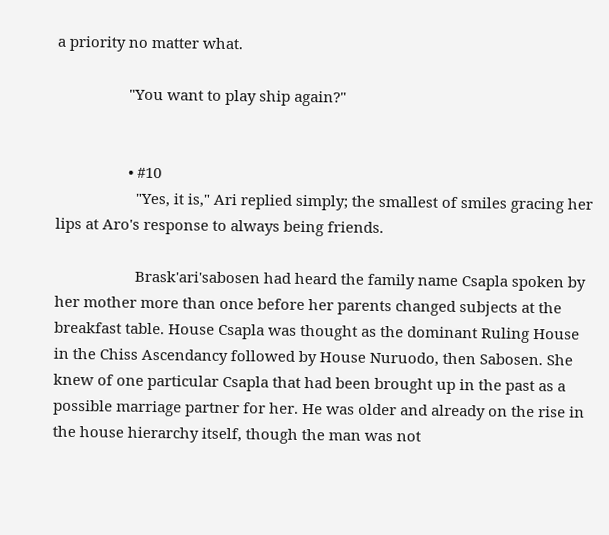a priority no matter what.

                  "You want to play ship again?"


                  • #10
                    "Yes, it is," Ari replied simply; the smallest of smiles gracing her lips at Aro's response to always being friends.

                    Brask'ari'sabosen had heard the family name Csapla spoken by her mother more than once before her parents changed subjects at the breakfast table. House Csapla was thought as the dominant Ruling House in the Chiss Ascendancy followed by House Nuruodo, then Sabosen. She knew of one particular Csapla that had been brought up in the past as a possible marriage partner for her. He was older and already on the rise in the house hierarchy itself, though the man was not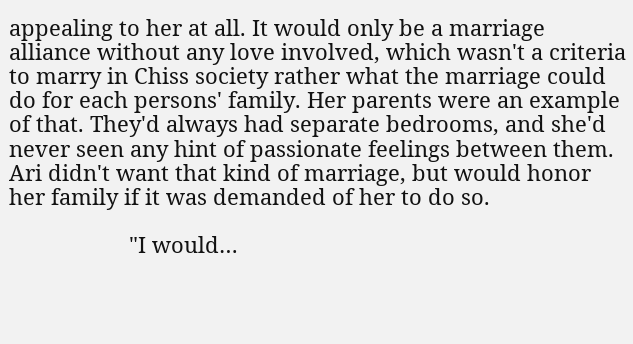appealing to her at all. It would only be a marriage alliance without any love involved, which wasn't a criteria to marry in Chiss society rather what the marriage could do for each persons' family. Her parents were an example of that. They'd always had separate bedrooms, and she'd never seen any hint of passionate feelings between them. Ari didn't want that kind of marriage, but would honor her family if it was demanded of her to do so.

                    "I would…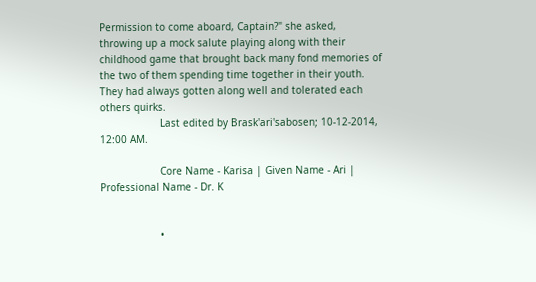Permission to come aboard, Captain?" she asked, throwing up a mock salute playing along with their childhood game that brought back many fond memories of the two of them spending time together in their youth. They had always gotten along well and tolerated each others quirks.
                    Last edited by Brask'ari'sabosen; 10-12-2014, 12:00 AM.

                    Core Name - Karisa | Given Name - Ari | Professional Name - Dr. K


                    •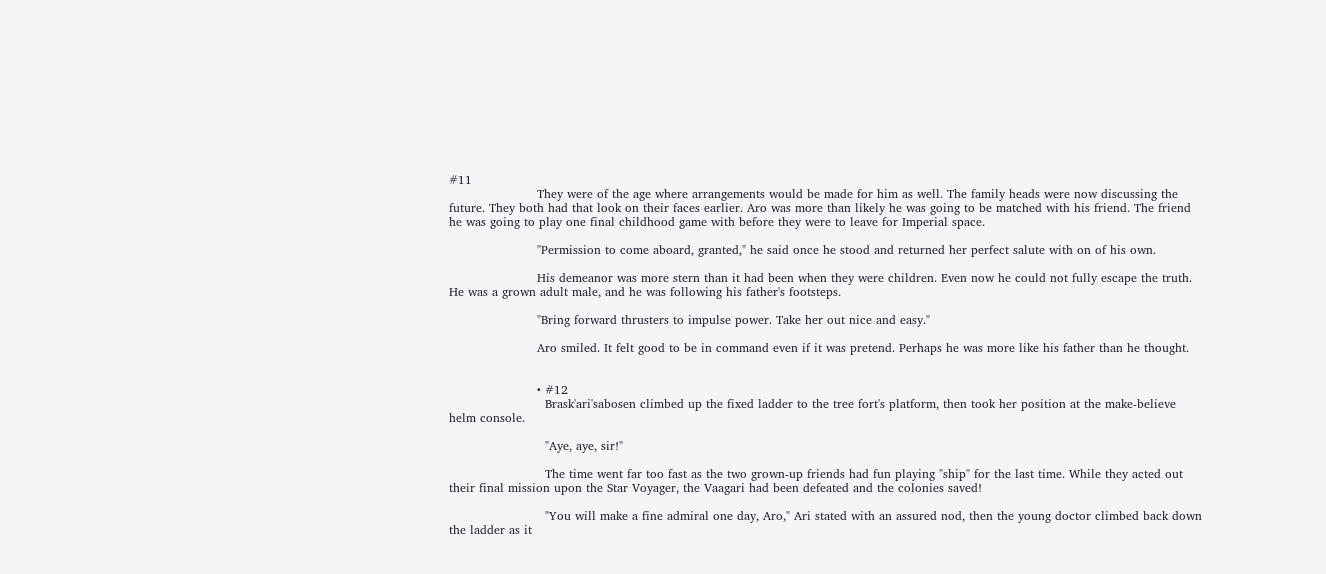#11
                      They were of the age where arrangements would be made for him as well. The family heads were now discussing the future. They both had that look on their faces earlier. Aro was more than likely he was going to be matched with his friend. The friend he was going to play one final childhood game with before they were to leave for Imperial space.

                      "Permission to come aboard, granted," he said once he stood and returned her perfect salute with on of his own.

                      His demeanor was more stern than it had been when they were children. Even now he could not fully escape the truth. He was a grown adult male, and he was following his father's footsteps.

                      "Bring forward thrusters to impulse power. Take her out nice and easy."

                      Aro smiled. It felt good to be in command even if it was pretend. Perhaps he was more like his father than he thought.


                      • #12
                        Brask'ari'sabosen climbed up the fixed ladder to the tree fort's platform, then took her position at the make-believe helm console.

                        "Aye, aye, sir!"

                        The time went far too fast as the two grown-up friends had fun playing "ship" for the last time. While they acted out their final mission upon the Star Voyager, the Vaagari had been defeated and the colonies saved!

                        "You will make a fine admiral one day, Aro," Ari stated with an assured nod, then the young doctor climbed back down the ladder as it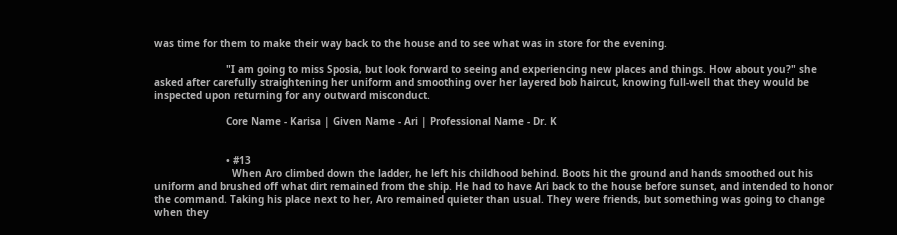was time for them to make their way back to the house and to see what was in store for the evening.

                        "I am going to miss Sposia, but look forward to seeing and experiencing new places and things. How about you?" she asked after carefully straightening her uniform and smoothing over her layered bob haircut, knowing full-well that they would be inspected upon returning for any outward misconduct.

                        Core Name - Karisa | Given Name - Ari | Professional Name - Dr. K


                        • #13
                          When Aro climbed down the ladder, he left his childhood behind. Boots hit the ground and hands smoothed out his uniform and brushed off what dirt remained from the ship. He had to have Ari back to the house before sunset, and intended to honor the command. Taking his place next to her, Aro remained quieter than usual. They were friends, but something was going to change when they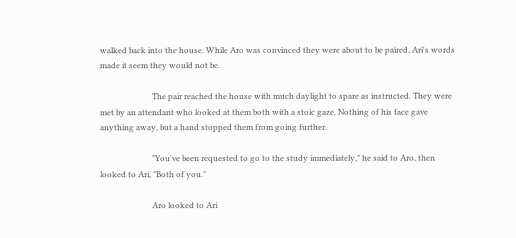walked back into the house. While Aro was convinced they were about to be paired, Ari's words made it seem they would not be.

                          The pair reached the house with much daylight to spare as instructed. They were met by an attendant who looked at them both with a stoic gaze. Nothing of his face gave anything away, but a hand stopped them from going further.

                          "You've been requested to go to the study immediately," he said to Aro, then looked to Ari, "Both of you."

                          Aro looked to Ari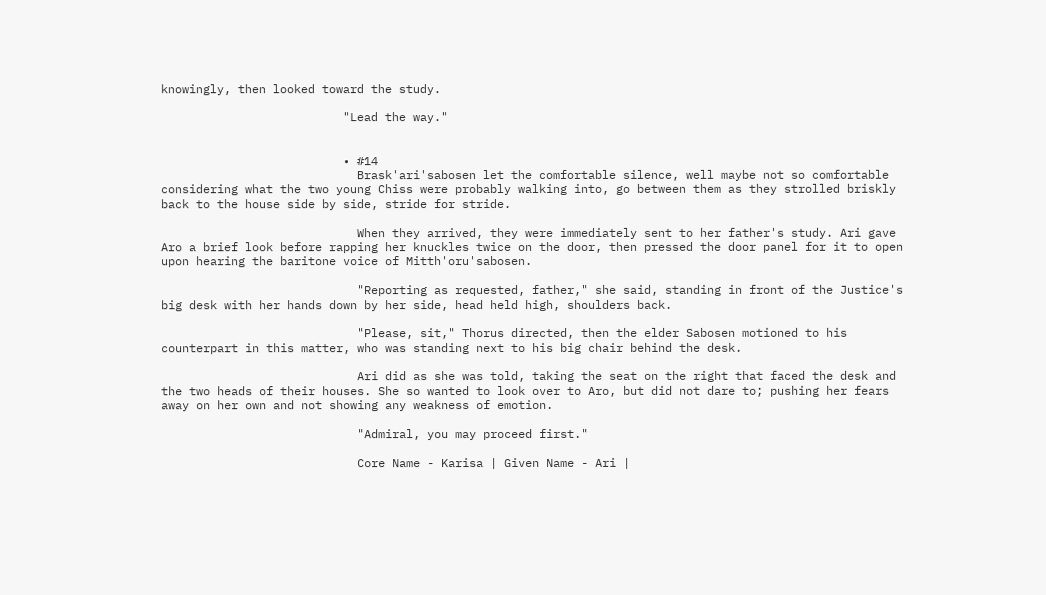knowingly, then looked toward the study.

                          "Lead the way."


                          • #14
                            Brask'ari'sabosen let the comfortable silence, well maybe not so comfortable considering what the two young Chiss were probably walking into, go between them as they strolled briskly back to the house side by side, stride for stride.

                            When they arrived, they were immediately sent to her father's study. Ari gave Aro a brief look before rapping her knuckles twice on the door, then pressed the door panel for it to open upon hearing the baritone voice of Mitth'oru'sabosen.

                            "Reporting as requested, father," she said, standing in front of the Justice's big desk with her hands down by her side, head held high, shoulders back.

                            "Please, sit," Thorus directed, then the elder Sabosen motioned to his counterpart in this matter, who was standing next to his big chair behind the desk.

                            Ari did as she was told, taking the seat on the right that faced the desk and the two heads of their houses. She so wanted to look over to Aro, but did not dare to; pushing her fears away on her own and not showing any weakness of emotion.

                            "Admiral, you may proceed first."

                            Core Name - Karisa | Given Name - Ari |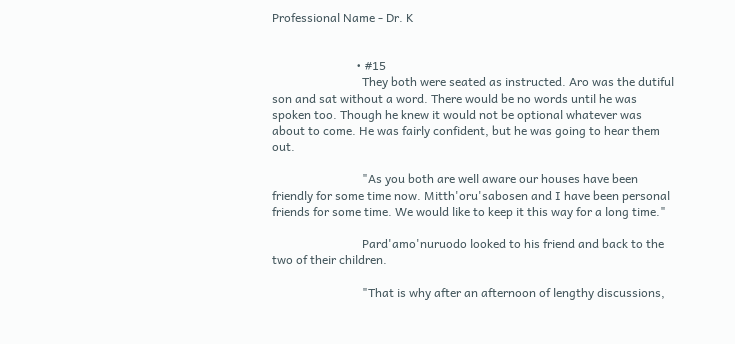Professional Name - Dr. K


                            • #15
                              They both were seated as instructed. Aro was the dutiful son and sat without a word. There would be no words until he was spoken too. Though he knew it would not be optional whatever was about to come. He was fairly confident, but he was going to hear them out.

                              "As you both are well aware our houses have been friendly for some time now. Mitth'oru'sabosen and I have been personal friends for some time. We would like to keep it this way for a long time."

                              Pard'amo'nuruodo looked to his friend and back to the two of their children.

                              "That is why after an afternoon of lengthy discussions,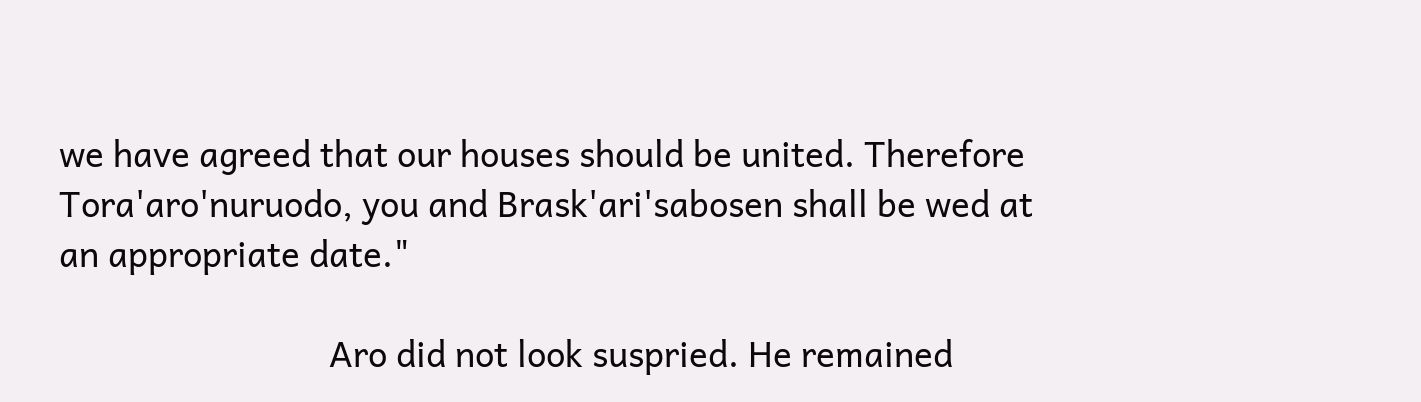we have agreed that our houses should be united. Therefore Tora'aro'nuruodo, you and Brask'ari'sabosen shall be wed at an appropriate date."

                              Aro did not look suspried. He remained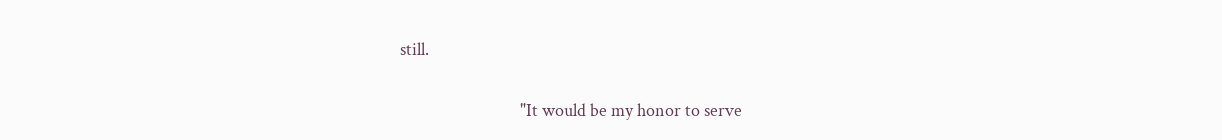still.

                              "It would be my honor to serve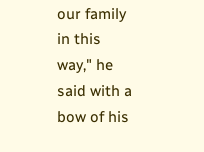our family in this way," he said with a bow of his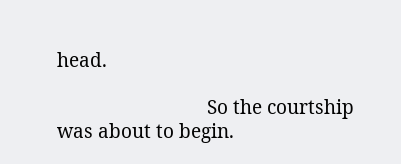head.

                              So the courtship was about to begin.